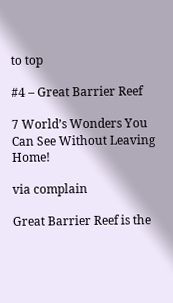to top

#4 – Great Barrier Reef

7 World’s Wonders You Can See Without Leaving Home!

via complain

Great Barrier Reef is the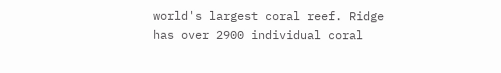world's largest coral reef. Ridge has over 2900 individual coral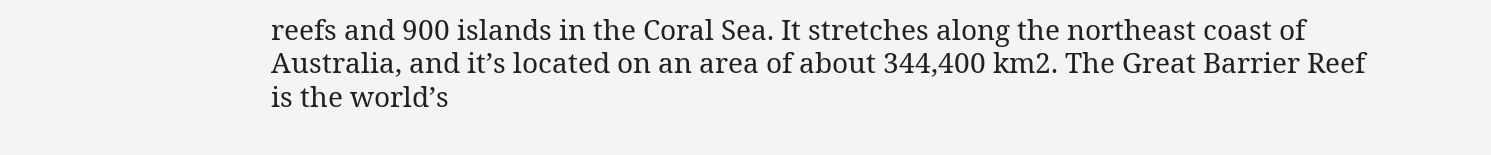reefs and 900 islands in the Coral Sea. It stretches along the northeast coast of Australia, and it’s located on an area of about 344,400 km2. The Great Barrier Reef is the world’s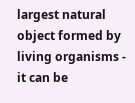largest natural object formed by living organisms - it can be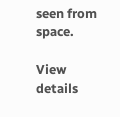seen from space.

View details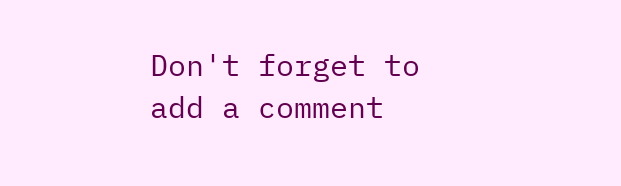Don't forget to add a comment